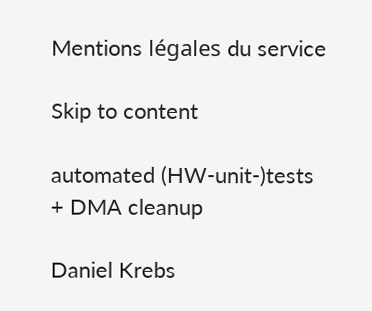Mentions légales du service

Skip to content

automated (HW-unit-)tests + DMA cleanup

Daniel Krebs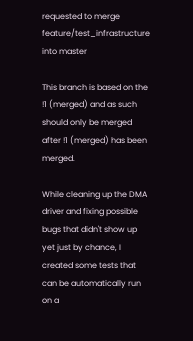requested to merge feature/test_infrastructure into master

This branch is based on the !1 (merged) and as such should only be merged after !1 (merged) has been merged.

While cleaning up the DMA driver and fixing possible bugs that didn't show up yet just by chance, I created some tests that can be automatically run on a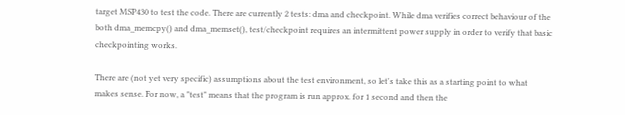target MSP430 to test the code. There are currently 2 tests: dma and checkpoint. While dma verifies correct behaviour of the both dma_memcpy() and dma_memset(), test/checkpoint requires an intermittent power supply in order to verify that basic checkpointing works.

There are (not yet very specific) assumptions about the test environment, so let's take this as a starting point to what makes sense. For now, a "test" means that the program is run approx. for 1 second and then the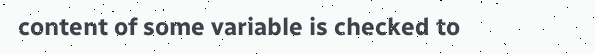content of some variable is checked to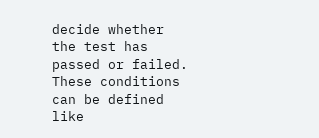decide whether the test has passed or failed. These conditions can be defined like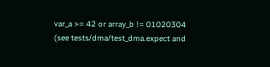var_a >= 42 or array_b != 01020304 (see tests/dma/test_dma.expect and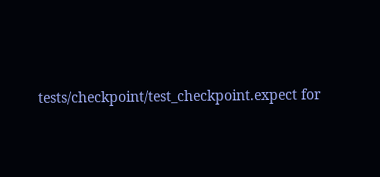tests/checkpoint/test_checkpoint.expect for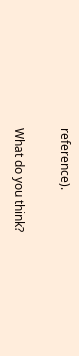reference).

What do you think?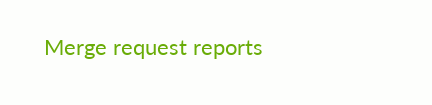Merge request reports